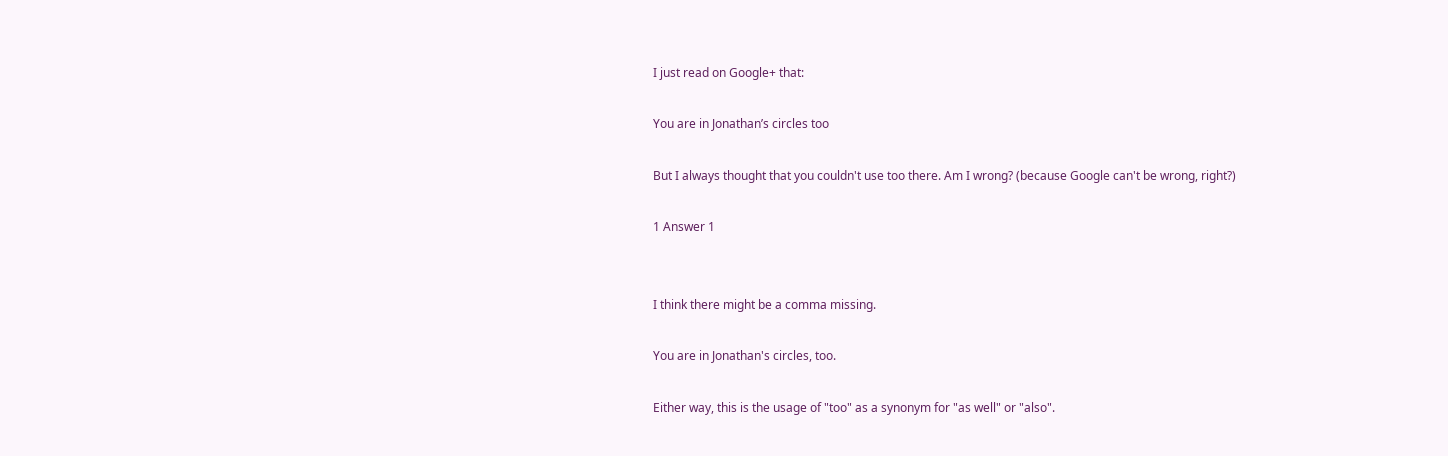I just read on Google+ that:

You are in Jonathan’s circles too

But I always thought that you couldn't use too there. Am I wrong? (because Google can't be wrong, right?)

1 Answer 1


I think there might be a comma missing.

You are in Jonathan's circles, too.

Either way, this is the usage of "too" as a synonym for "as well" or "also".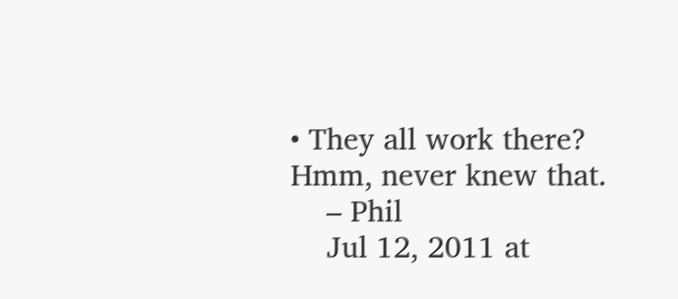• They all work there? Hmm, never knew that.
    – Phil
    Jul 12, 2011 at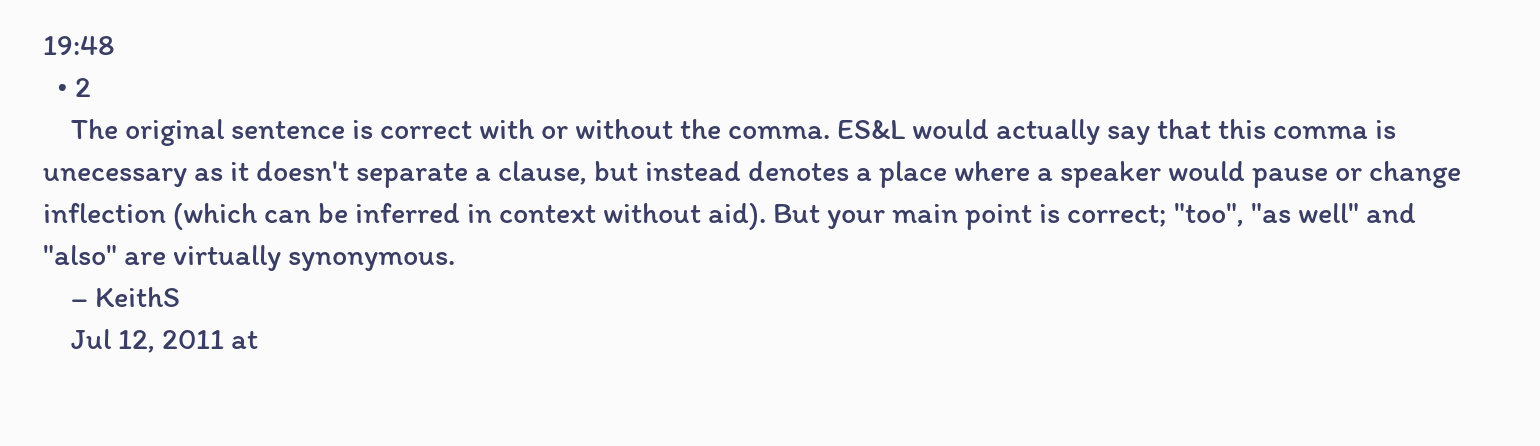19:48
  • 2
    The original sentence is correct with or without the comma. ES&L would actually say that this comma is unecessary as it doesn't separate a clause, but instead denotes a place where a speaker would pause or change inflection (which can be inferred in context without aid). But your main point is correct; "too", "as well" and "also" are virtually synonymous.
    – KeithS
    Jul 12, 2011 at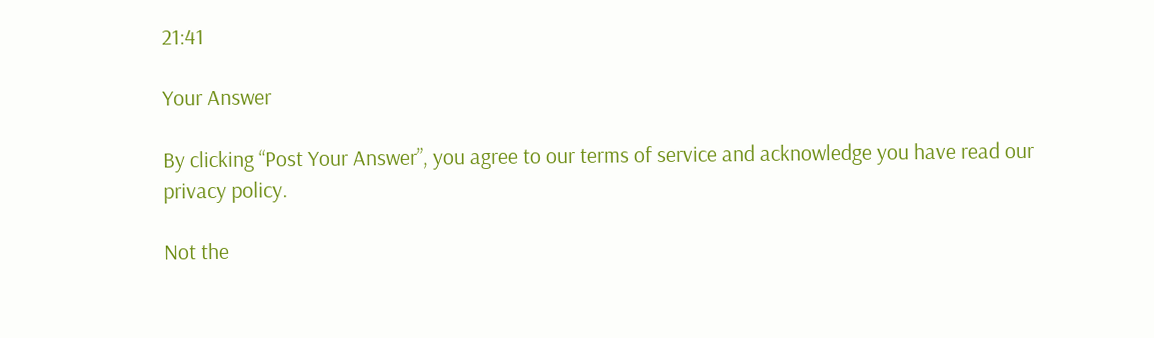21:41

Your Answer

By clicking “Post Your Answer”, you agree to our terms of service and acknowledge you have read our privacy policy.

Not the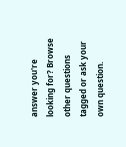answer you're looking for? Browse other questions tagged or ask your own question.